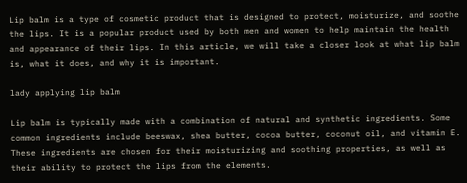Lip balm is a type of cosmetic product that is designed to protect, moisturize, and soothe the lips. It is a popular product used by both men and women to help maintain the health and appearance of their lips. In this article, we will take a closer look at what lip balm is, what it does, and why it is important.

lady applying lip balm

Lip balm is typically made with a combination of natural and synthetic ingredients. Some common ingredients include beeswax, shea butter, cocoa butter, coconut oil, and vitamin E. These ingredients are chosen for their moisturizing and soothing properties, as well as their ability to protect the lips from the elements.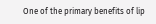One of the primary benefits of lip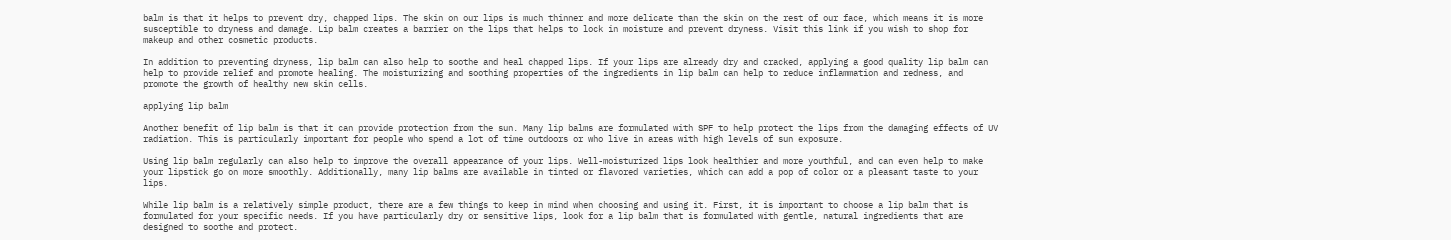balm is that it helps to prevent dry, chapped lips. The skin on our lips is much thinner and more delicate than the skin on the rest of our face, which means it is more susceptible to dryness and damage. Lip balm creates a barrier on the lips that helps to lock in moisture and prevent dryness. Visit this link if you wish to shop for makeup and other cosmetic products.

In addition to preventing dryness, lip balm can also help to soothe and heal chapped lips. If your lips are already dry and cracked, applying a good quality lip balm can help to provide relief and promote healing. The moisturizing and soothing properties of the ingredients in lip balm can help to reduce inflammation and redness, and promote the growth of healthy new skin cells.

applying lip balm

Another benefit of lip balm is that it can provide protection from the sun. Many lip balms are formulated with SPF to help protect the lips from the damaging effects of UV radiation. This is particularly important for people who spend a lot of time outdoors or who live in areas with high levels of sun exposure.

Using lip balm regularly can also help to improve the overall appearance of your lips. Well-moisturized lips look healthier and more youthful, and can even help to make your lipstick go on more smoothly. Additionally, many lip balms are available in tinted or flavored varieties, which can add a pop of color or a pleasant taste to your lips.

While lip balm is a relatively simple product, there are a few things to keep in mind when choosing and using it. First, it is important to choose a lip balm that is formulated for your specific needs. If you have particularly dry or sensitive lips, look for a lip balm that is formulated with gentle, natural ingredients that are designed to soothe and protect.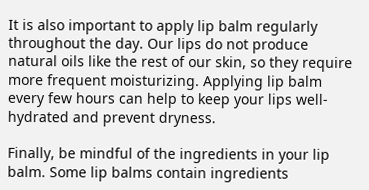It is also important to apply lip balm regularly throughout the day. Our lips do not produce natural oils like the rest of our skin, so they require more frequent moisturizing. Applying lip balm every few hours can help to keep your lips well-hydrated and prevent dryness.

Finally, be mindful of the ingredients in your lip balm. Some lip balms contain ingredients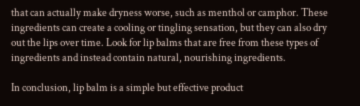that can actually make dryness worse, such as menthol or camphor. These ingredients can create a cooling or tingling sensation, but they can also dry out the lips over time. Look for lip balms that are free from these types of ingredients and instead contain natural, nourishing ingredients.

In conclusion, lip balm is a simple but effective product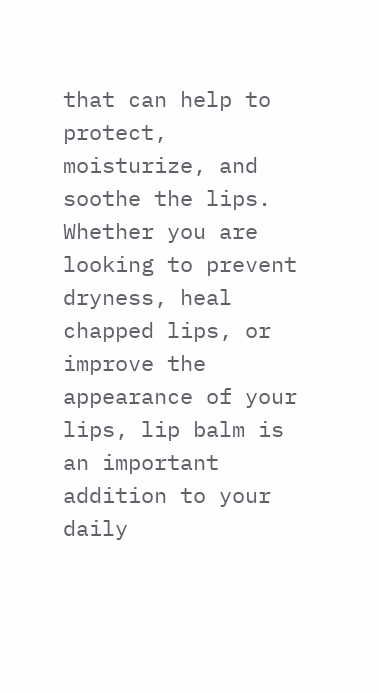that can help to protect, moisturize, and soothe the lips. Whether you are looking to prevent dryness, heal chapped lips, or improve the appearance of your lips, lip balm is an important addition to your daily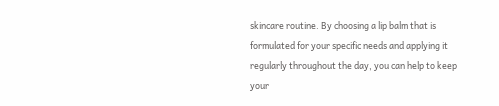skincare routine. By choosing a lip balm that is formulated for your specific needs and applying it regularly throughout the day, you can help to keep your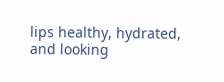lips healthy, hydrated, and looking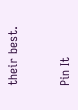their best.



Pin It